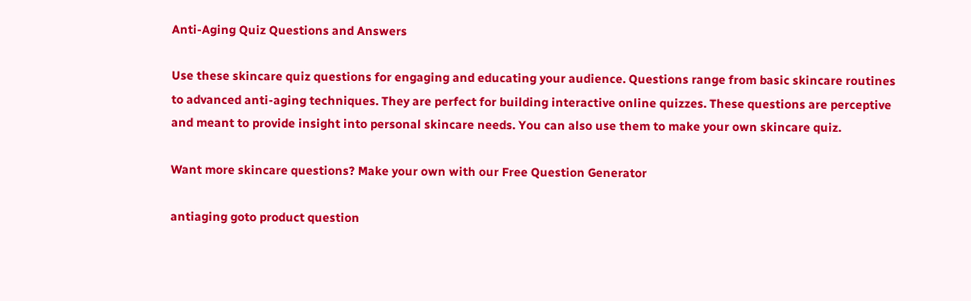Anti-Aging Quiz Questions and Answers

Use these skincare quiz questions for engaging and educating your audience. Questions range from basic skincare routines to advanced anti-aging techniques. They are perfect for building interactive online quizzes. These questions are perceptive and meant to provide insight into personal skincare needs. You can also use them to make your own skincare quiz.

Want more skincare questions? Make your own with our Free Question Generator

antiaging goto product question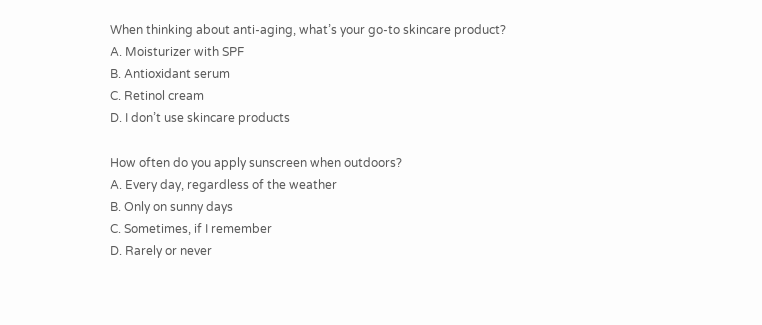When thinking about anti-aging, what’s your go-to skincare product?
A. Moisturizer with SPF
B. Antioxidant serum
C. Retinol cream
D. I don’t use skincare products

How often do you apply sunscreen when outdoors?
A. Every day, regardless of the weather
B. Only on sunny days
C. Sometimes, if I remember
D. Rarely or never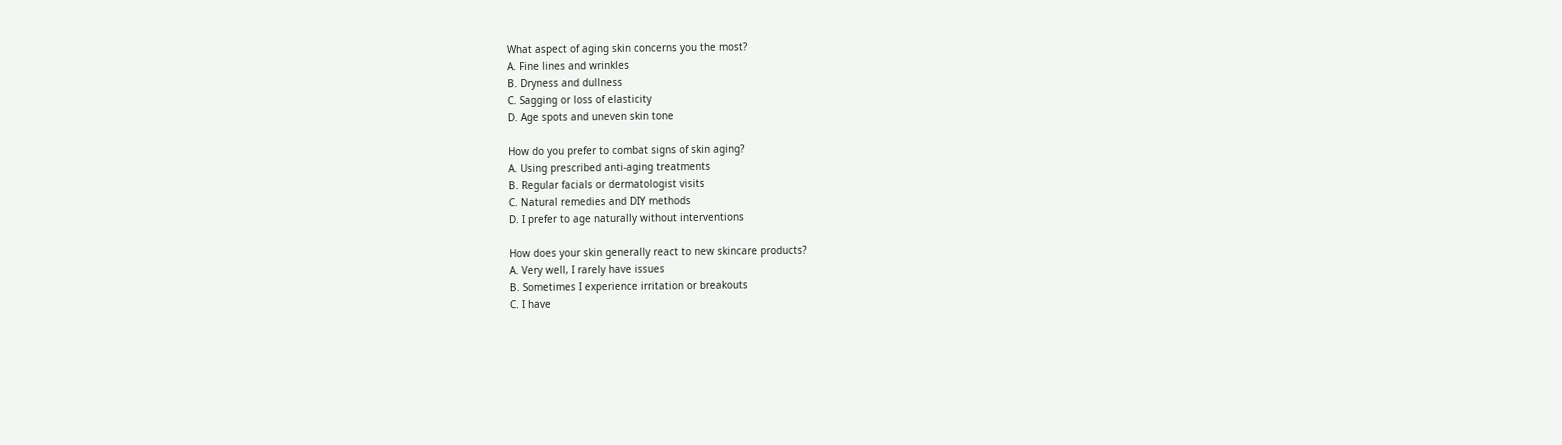What aspect of aging skin concerns you the most?
A. Fine lines and wrinkles
B. Dryness and dullness
C. Sagging or loss of elasticity
D. Age spots and uneven skin tone

How do you prefer to combat signs of skin aging?
A. Using prescribed anti-aging treatments
B. Regular facials or dermatologist visits
C. Natural remedies and DIY methods
D. I prefer to age naturally without interventions

How does your skin generally react to new skincare products?
A. Very well, I rarely have issues
B. Sometimes I experience irritation or breakouts
C. I have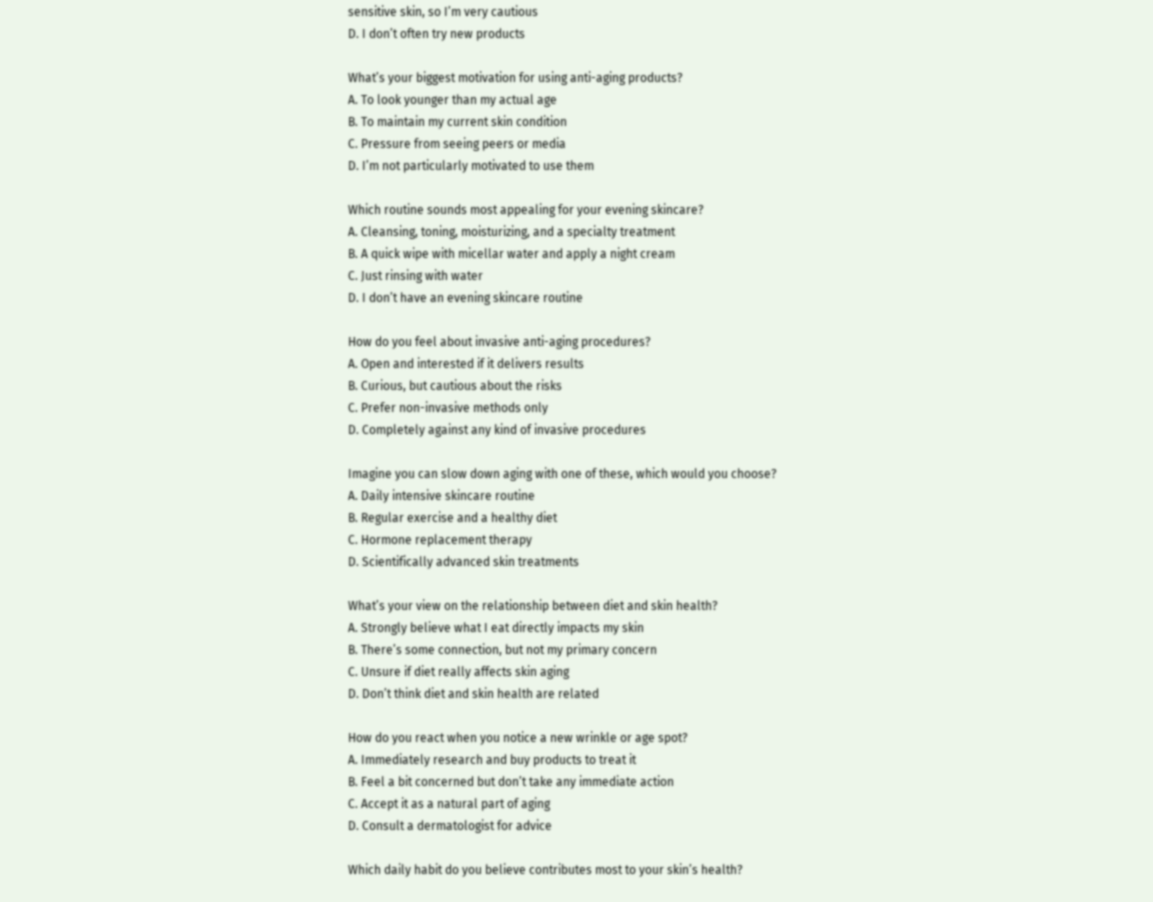sensitive skin, so I’m very cautious
D. I don’t often try new products

What’s your biggest motivation for using anti-aging products?
A. To look younger than my actual age
B. To maintain my current skin condition
C. Pressure from seeing peers or media
D. I’m not particularly motivated to use them

Which routine sounds most appealing for your evening skincare?
A. Cleansing, toning, moisturizing, and a specialty treatment
B. A quick wipe with micellar water and apply a night cream
C. Just rinsing with water
D. I don’t have an evening skincare routine

How do you feel about invasive anti-aging procedures?
A. Open and interested if it delivers results
B. Curious, but cautious about the risks
C. Prefer non-invasive methods only
D. Completely against any kind of invasive procedures

Imagine you can slow down aging with one of these, which would you choose?
A. Daily intensive skincare routine
B. Regular exercise and a healthy diet
C. Hormone replacement therapy
D. Scientifically advanced skin treatments

What’s your view on the relationship between diet and skin health?
A. Strongly believe what I eat directly impacts my skin
B. There’s some connection, but not my primary concern
C. Unsure if diet really affects skin aging
D. Don’t think diet and skin health are related

How do you react when you notice a new wrinkle or age spot?
A. Immediately research and buy products to treat it
B. Feel a bit concerned but don’t take any immediate action
C. Accept it as a natural part of aging
D. Consult a dermatologist for advice

Which daily habit do you believe contributes most to your skin’s health?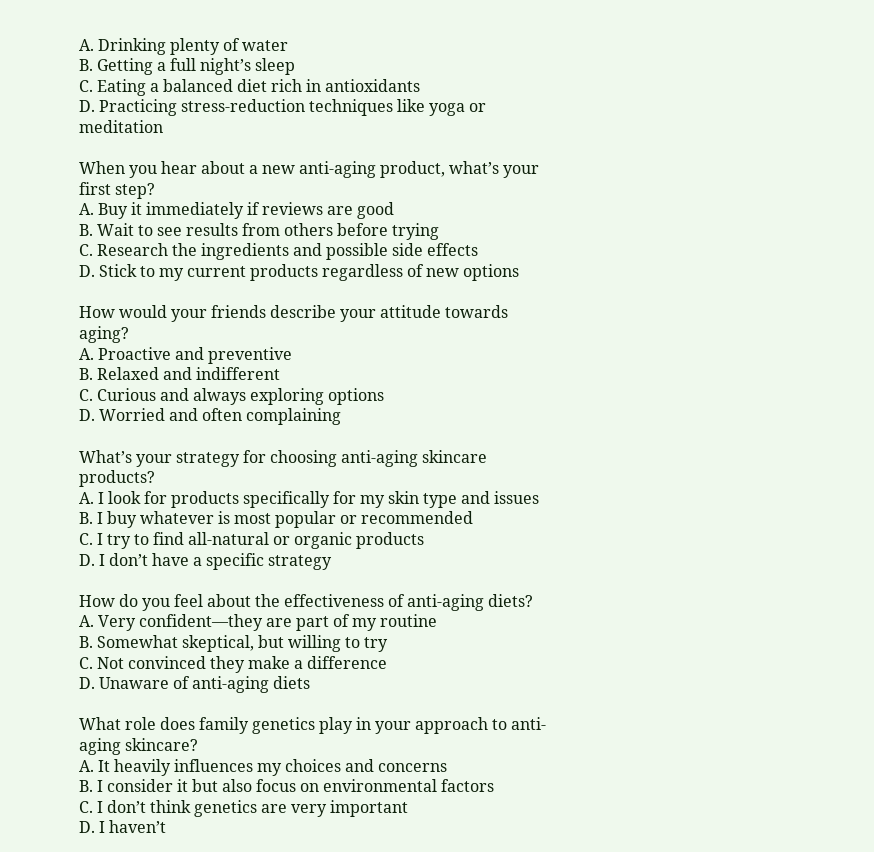A. Drinking plenty of water
B. Getting a full night’s sleep
C. Eating a balanced diet rich in antioxidants
D. Practicing stress-reduction techniques like yoga or meditation

When you hear about a new anti-aging product, what’s your first step?
A. Buy it immediately if reviews are good
B. Wait to see results from others before trying
C. Research the ingredients and possible side effects
D. Stick to my current products regardless of new options

How would your friends describe your attitude towards aging?
A. Proactive and preventive
B. Relaxed and indifferent
C. Curious and always exploring options
D. Worried and often complaining

What’s your strategy for choosing anti-aging skincare products?
A. I look for products specifically for my skin type and issues
B. I buy whatever is most popular or recommended
C. I try to find all-natural or organic products
D. I don’t have a specific strategy

How do you feel about the effectiveness of anti-aging diets?
A. Very confident—they are part of my routine
B. Somewhat skeptical, but willing to try
C. Not convinced they make a difference
D. Unaware of anti-aging diets

What role does family genetics play in your approach to anti-aging skincare?
A. It heavily influences my choices and concerns
B. I consider it but also focus on environmental factors
C. I don’t think genetics are very important
D. I haven’t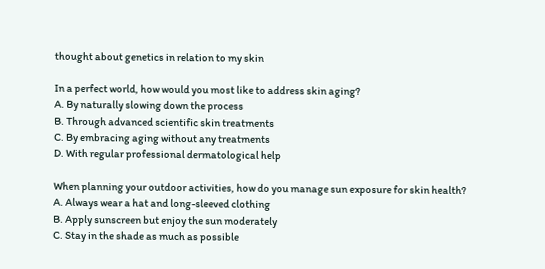thought about genetics in relation to my skin

In a perfect world, how would you most like to address skin aging?
A. By naturally slowing down the process
B. Through advanced scientific skin treatments
C. By embracing aging without any treatments
D. With regular professional dermatological help

When planning your outdoor activities, how do you manage sun exposure for skin health?
A. Always wear a hat and long-sleeved clothing
B. Apply sunscreen but enjoy the sun moderately
C. Stay in the shade as much as possible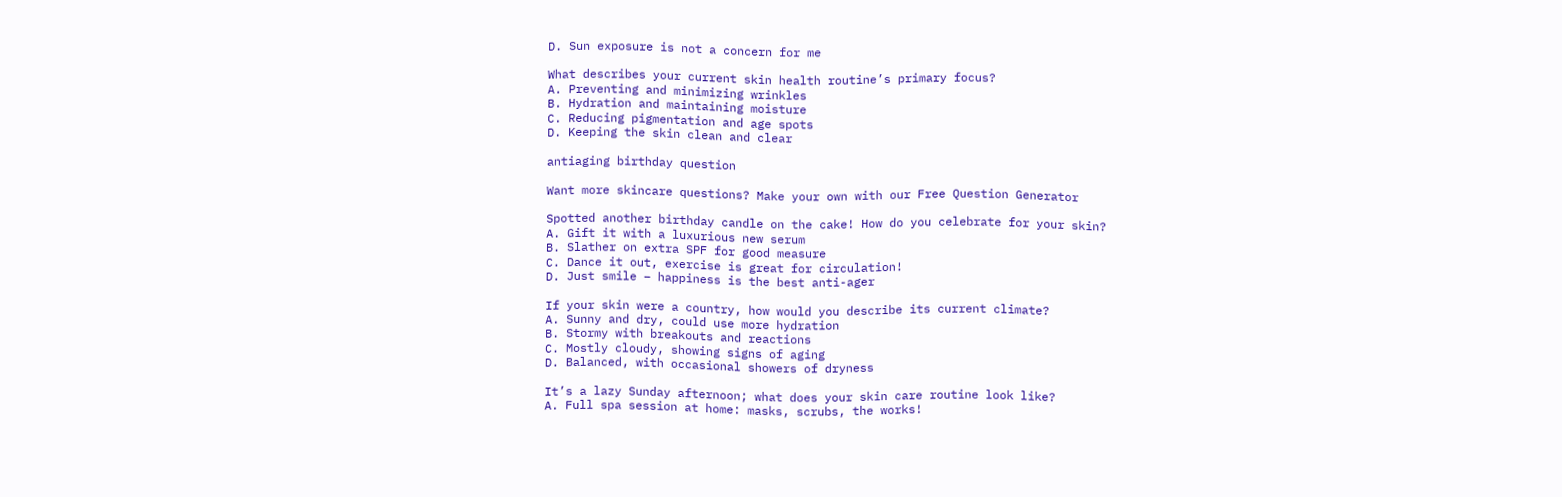D. Sun exposure is not a concern for me

What describes your current skin health routine’s primary focus?
A. Preventing and minimizing wrinkles
B. Hydration and maintaining moisture
C. Reducing pigmentation and age spots
D. Keeping the skin clean and clear

antiaging birthday question

Want more skincare questions? Make your own with our Free Question Generator

Spotted another birthday candle on the cake! How do you celebrate for your skin?
A. Gift it with a luxurious new serum
B. Slather on extra SPF for good measure
C. Dance it out, exercise is great for circulation!
D. Just smile – happiness is the best anti-ager

If your skin were a country, how would you describe its current climate?
A. Sunny and dry, could use more hydration
B. Stormy with breakouts and reactions
C. Mostly cloudy, showing signs of aging
D. Balanced, with occasional showers of dryness

It’s a lazy Sunday afternoon; what does your skin care routine look like?
A. Full spa session at home: masks, scrubs, the works!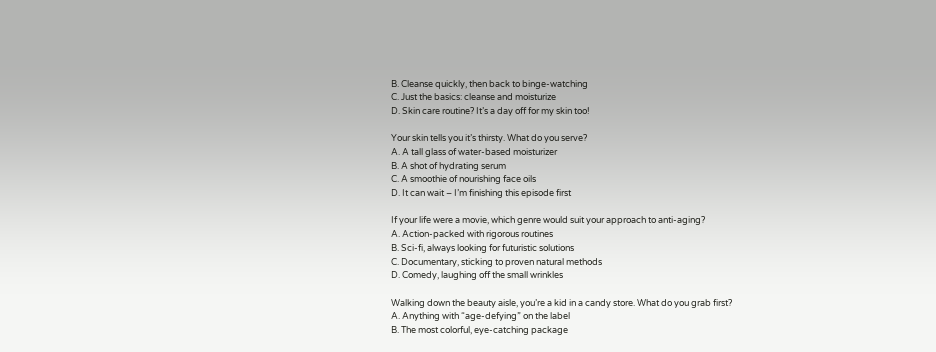B. Cleanse quickly, then back to binge-watching
C. Just the basics: cleanse and moisturize
D. Skin care routine? It’s a day off for my skin too!

Your skin tells you it’s thirsty. What do you serve?
A. A tall glass of water-based moisturizer
B. A shot of hydrating serum
C. A smoothie of nourishing face oils
D. It can wait – I’m finishing this episode first

If your life were a movie, which genre would suit your approach to anti-aging?
A. Action-packed with rigorous routines
B. Sci-fi, always looking for futuristic solutions
C. Documentary, sticking to proven natural methods
D. Comedy, laughing off the small wrinkles

Walking down the beauty aisle, you’re a kid in a candy store. What do you grab first?
A. Anything with “age-defying” on the label
B. The most colorful, eye-catching package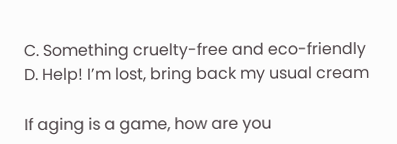C. Something cruelty-free and eco-friendly
D. Help! I’m lost, bring back my usual cream

If aging is a game, how are you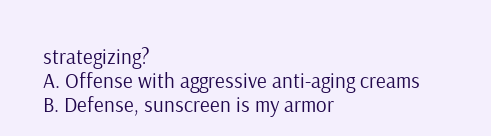strategizing?
A. Offense with aggressive anti-aging creams
B. Defense, sunscreen is my armor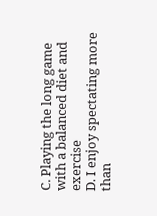C. Playing the long game with a balanced diet and exercise
D. I enjoy spectating more than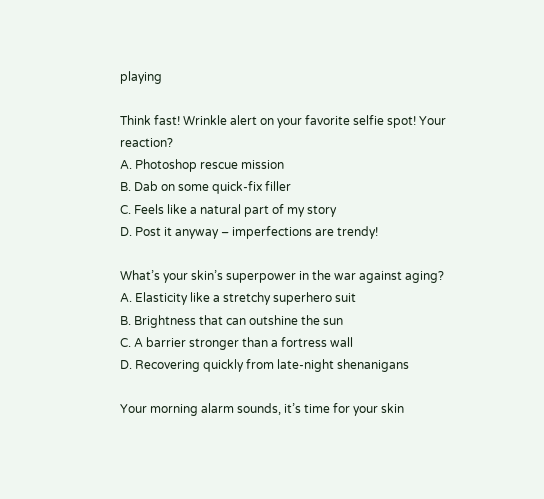playing

Think fast! Wrinkle alert on your favorite selfie spot! Your reaction?
A. Photoshop rescue mission
B. Dab on some quick-fix filler
C. Feels like a natural part of my story
D. Post it anyway – imperfections are trendy!

What’s your skin’s superpower in the war against aging?
A. Elasticity like a stretchy superhero suit
B. Brightness that can outshine the sun
C. A barrier stronger than a fortress wall
D. Recovering quickly from late-night shenanigans

Your morning alarm sounds, it’s time for your skin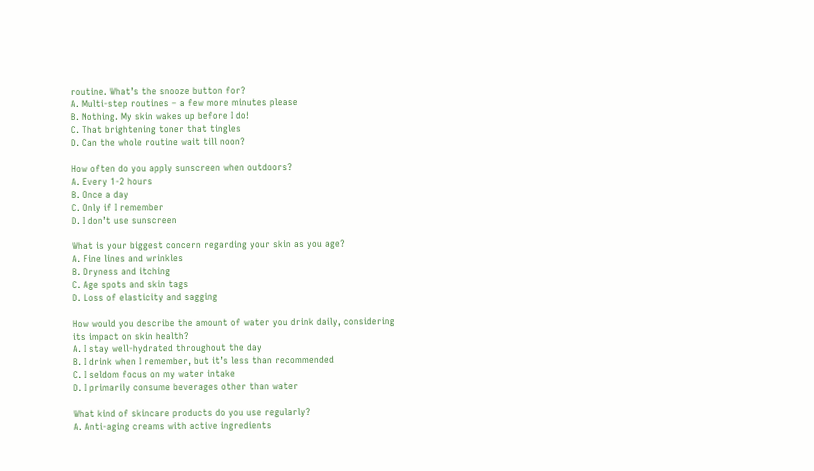routine. What’s the snooze button for?
A. Multi-step routines – a few more minutes please
B. Nothing. My skin wakes up before I do!
C. That brightening toner that tingles
D. Can the whole routine wait till noon?

How often do you apply sunscreen when outdoors?
A. Every 1-2 hours
B. Once a day
C. Only if I remember
D. I don’t use sunscreen

What is your biggest concern regarding your skin as you age?
A. Fine lines and wrinkles
B. Dryness and itching
C. Age spots and skin tags
D. Loss of elasticity and sagging

How would you describe the amount of water you drink daily, considering its impact on skin health?
A. I stay well-hydrated throughout the day
B. I drink when I remember, but it’s less than recommended
C. I seldom focus on my water intake
D. I primarily consume beverages other than water

What kind of skincare products do you use regularly?
A. Anti-aging creams with active ingredients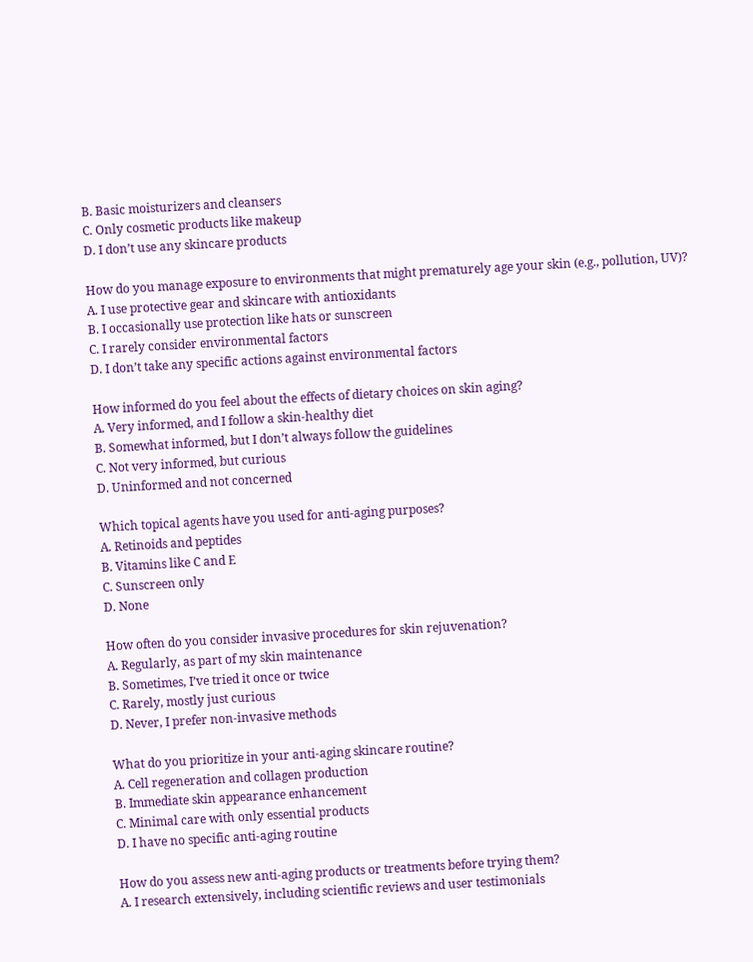B. Basic moisturizers and cleansers
C. Only cosmetic products like makeup
D. I don’t use any skincare products

How do you manage exposure to environments that might prematurely age your skin (e.g., pollution, UV)?
A. I use protective gear and skincare with antioxidants
B. I occasionally use protection like hats or sunscreen
C. I rarely consider environmental factors
D. I don’t take any specific actions against environmental factors

How informed do you feel about the effects of dietary choices on skin aging?
A. Very informed, and I follow a skin-healthy diet
B. Somewhat informed, but I don’t always follow the guidelines
C. Not very informed, but curious
D. Uninformed and not concerned

Which topical agents have you used for anti-aging purposes?
A. Retinoids and peptides
B. Vitamins like C and E
C. Sunscreen only
D. None

How often do you consider invasive procedures for skin rejuvenation?
A. Regularly, as part of my skin maintenance
B. Sometimes, I’ve tried it once or twice
C. Rarely, mostly just curious
D. Never, I prefer non-invasive methods

What do you prioritize in your anti-aging skincare routine?
A. Cell regeneration and collagen production
B. Immediate skin appearance enhancement
C. Minimal care with only essential products
D. I have no specific anti-aging routine

How do you assess new anti-aging products or treatments before trying them?
A. I research extensively, including scientific reviews and user testimonials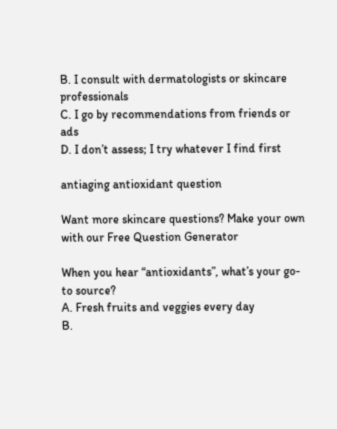B. I consult with dermatologists or skincare professionals
C. I go by recommendations from friends or ads
D. I don’t assess; I try whatever I find first

antiaging antioxidant question

Want more skincare questions? Make your own with our Free Question Generator

When you hear “antioxidants”, what’s your go-to source?
A. Fresh fruits and veggies every day
B.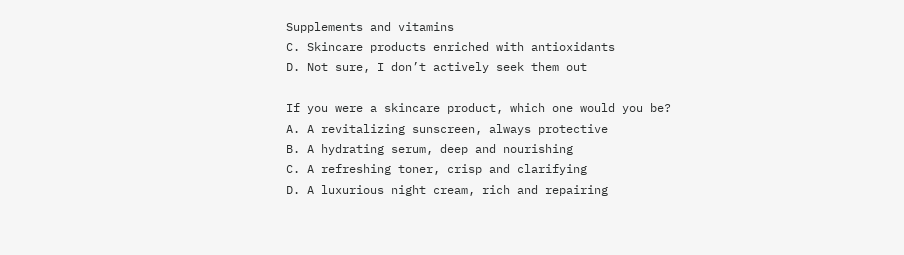Supplements and vitamins
C. Skincare products enriched with antioxidants
D. Not sure, I don’t actively seek them out

If you were a skincare product, which one would you be?
A. A revitalizing sunscreen, always protective
B. A hydrating serum, deep and nourishing
C. A refreshing toner, crisp and clarifying
D. A luxurious night cream, rich and repairing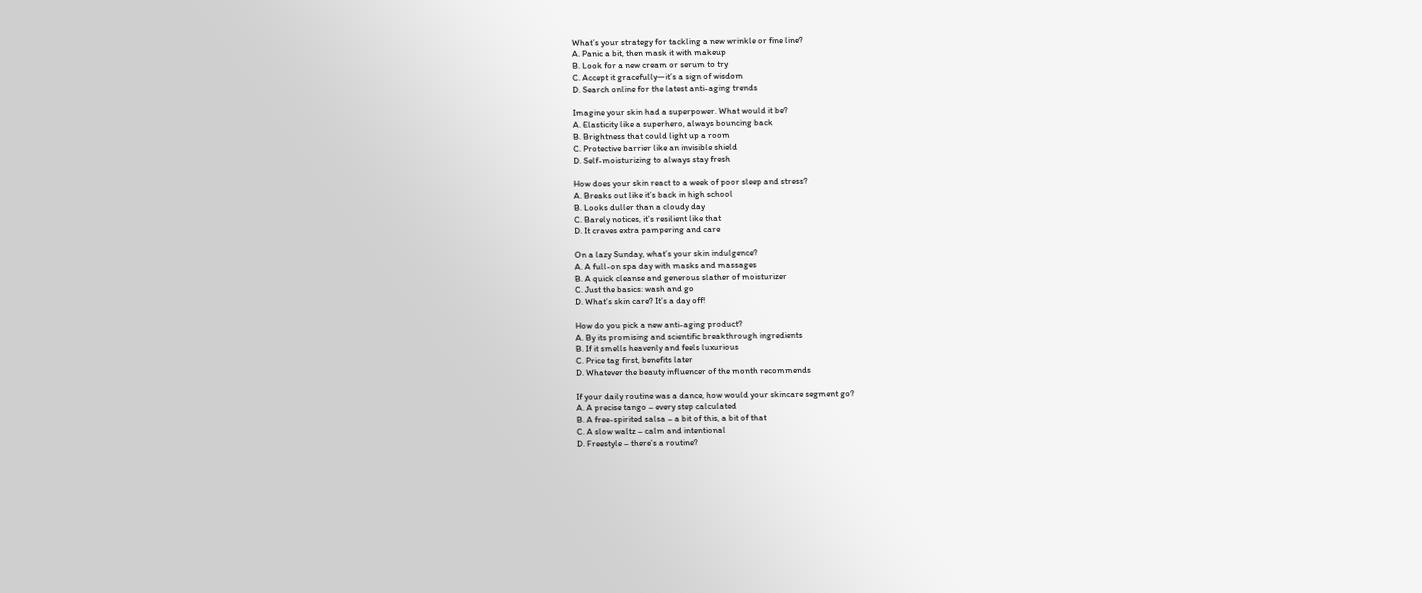What’s your strategy for tackling a new wrinkle or fine line?
A. Panic a bit, then mask it with makeup
B. Look for a new cream or serum to try
C. Accept it gracefully—it’s a sign of wisdom
D. Search online for the latest anti-aging trends

Imagine your skin had a superpower. What would it be?
A. Elasticity like a superhero, always bouncing back
B. Brightness that could light up a room
C. Protective barrier like an invisible shield
D. Self-moisturizing to always stay fresh

How does your skin react to a week of poor sleep and stress?
A. Breaks out like it’s back in high school
B. Looks duller than a cloudy day
C. Barely notices, it’s resilient like that
D. It craves extra pampering and care

On a lazy Sunday, what’s your skin indulgence?
A. A full-on spa day with masks and massages
B. A quick cleanse and generous slather of moisturizer
C. Just the basics: wash and go
D. What’s skin care? It’s a day off!

How do you pick a new anti-aging product?
A. By its promising and scientific breakthrough ingredients
B. If it smells heavenly and feels luxurious
C. Price tag first, benefits later
D. Whatever the beauty influencer of the month recommends

If your daily routine was a dance, how would your skincare segment go?
A. A precise tango – every step calculated
B. A free-spirited salsa – a bit of this, a bit of that
C. A slow waltz – calm and intentional
D. Freestyle – there’s a routine?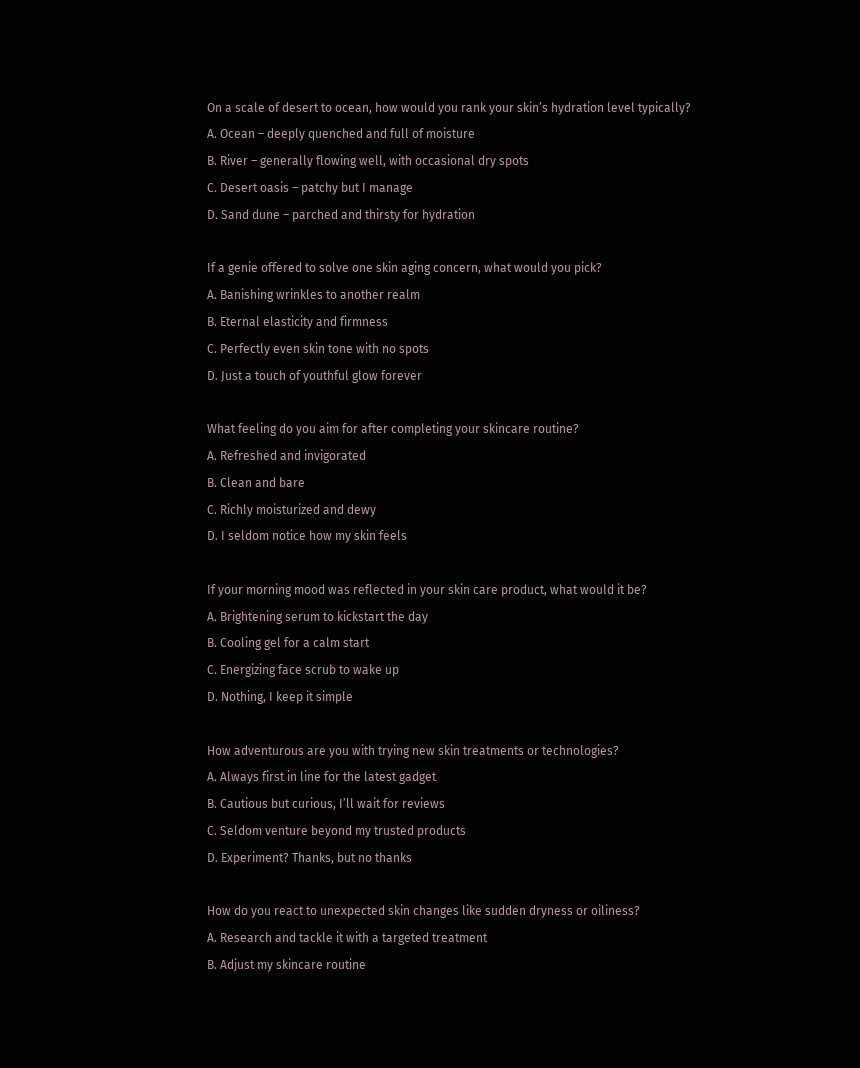On a scale of desert to ocean, how would you rank your skin’s hydration level typically?
A. Ocean – deeply quenched and full of moisture
B. River – generally flowing well, with occasional dry spots
C. Desert oasis – patchy but I manage
D. Sand dune – parched and thirsty for hydration

If a genie offered to solve one skin aging concern, what would you pick?
A. Banishing wrinkles to another realm
B. Eternal elasticity and firmness
C. Perfectly even skin tone with no spots
D. Just a touch of youthful glow forever

What feeling do you aim for after completing your skincare routine?
A. Refreshed and invigorated
B. Clean and bare
C. Richly moisturized and dewy
D. I seldom notice how my skin feels

If your morning mood was reflected in your skin care product, what would it be?
A. Brightening serum to kickstart the day
B. Cooling gel for a calm start
C. Energizing face scrub to wake up
D. Nothing, I keep it simple

How adventurous are you with trying new skin treatments or technologies?
A. Always first in line for the latest gadget
B. Cautious but curious, I’ll wait for reviews
C. Seldom venture beyond my trusted products
D. Experiment? Thanks, but no thanks

How do you react to unexpected skin changes like sudden dryness or oiliness?
A. Research and tackle it with a targeted treatment
B. Adjust my skincare routine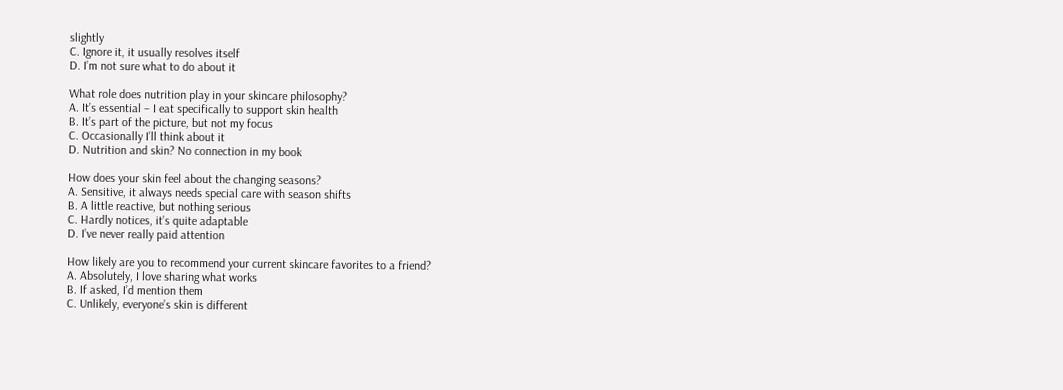slightly
C. Ignore it, it usually resolves itself
D. I’m not sure what to do about it

What role does nutrition play in your skincare philosophy?
A. It’s essential – I eat specifically to support skin health
B. It’s part of the picture, but not my focus
C. Occasionally I’ll think about it
D. Nutrition and skin? No connection in my book

How does your skin feel about the changing seasons?
A. Sensitive, it always needs special care with season shifts
B. A little reactive, but nothing serious
C. Hardly notices, it’s quite adaptable
D. I’ve never really paid attention

How likely are you to recommend your current skincare favorites to a friend?
A. Absolutely, I love sharing what works
B. If asked, I’d mention them
C. Unlikely, everyone’s skin is different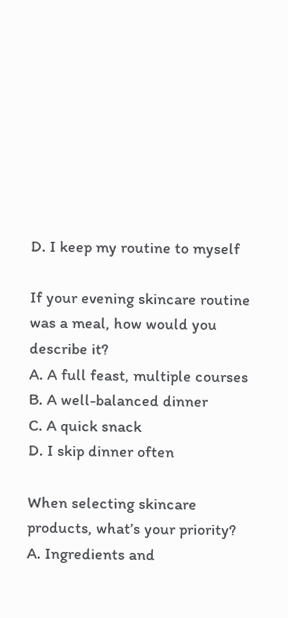D. I keep my routine to myself

If your evening skincare routine was a meal, how would you describe it?
A. A full feast, multiple courses
B. A well-balanced dinner
C. A quick snack
D. I skip dinner often

When selecting skincare products, what’s your priority?
A. Ingredients and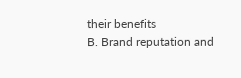their benefits
B. Brand reputation and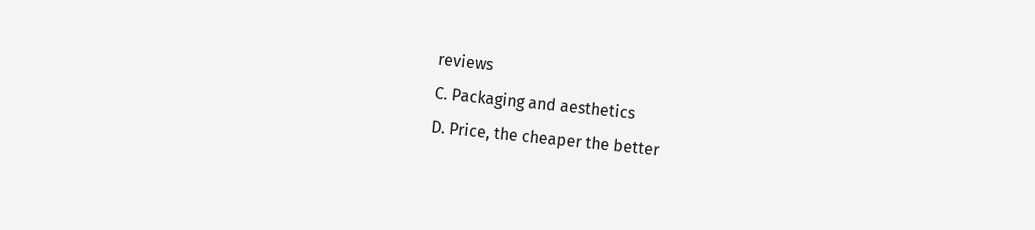reviews
C. Packaging and aesthetics
D. Price, the cheaper the better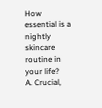How essential is a nightly skincare routine in your life?
A. Crucial,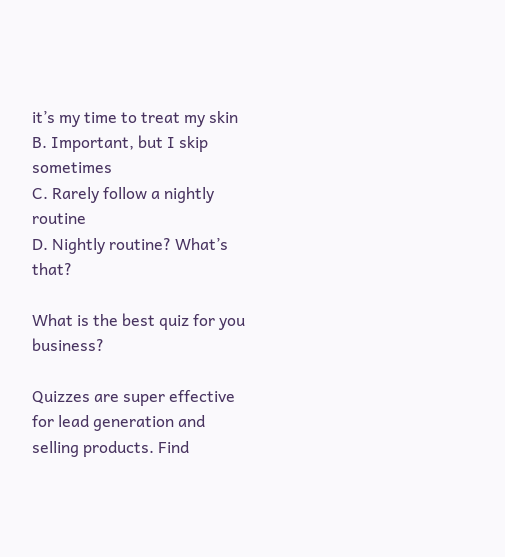it’s my time to treat my skin
B. Important, but I skip sometimes
C. Rarely follow a nightly routine
D. Nightly routine? What’s that?

What is the best quiz for you business?

Quizzes are super effective for lead generation and selling products. Find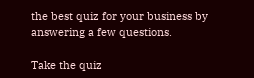the best quiz for your business by answering a few questions.

Take the quiz